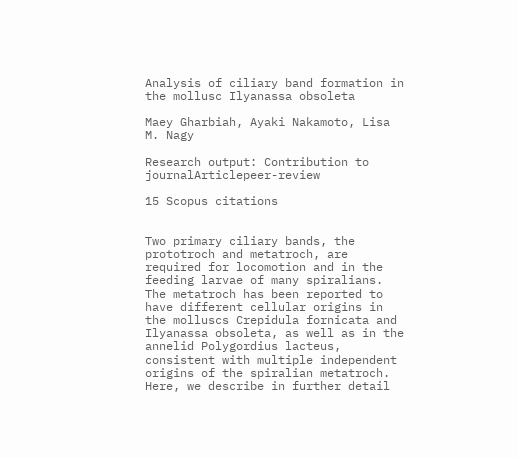Analysis of ciliary band formation in the mollusc Ilyanassa obsoleta

Maey Gharbiah, Ayaki Nakamoto, Lisa M. Nagy

Research output: Contribution to journalArticlepeer-review

15 Scopus citations


Two primary ciliary bands, the prototroch and metatroch, are required for locomotion and in the feeding larvae of many spiralians. The metatroch has been reported to have different cellular origins in the molluscs Crepidula fornicata and Ilyanassa obsoleta, as well as in the annelid Polygordius lacteus, consistent with multiple independent origins of the spiralian metatroch. Here, we describe in further detail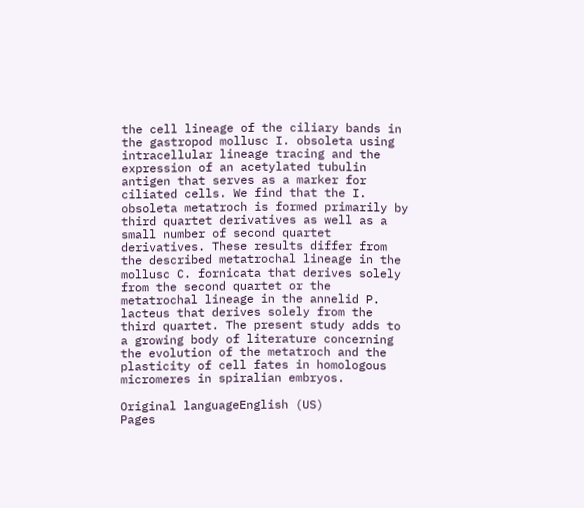the cell lineage of the ciliary bands in the gastropod mollusc I. obsoleta using intracellular lineage tracing and the expression of an acetylated tubulin antigen that serves as a marker for ciliated cells. We find that the I. obsoleta metatroch is formed primarily by third quartet derivatives as well as a small number of second quartet derivatives. These results differ from the described metatrochal lineage in the mollusc C. fornicata that derives solely from the second quartet or the metatrochal lineage in the annelid P. lacteus that derives solely from the third quartet. The present study adds to a growing body of literature concerning the evolution of the metatroch and the plasticity of cell fates in homologous micromeres in spiralian embryos.

Original languageEnglish (US)
Pages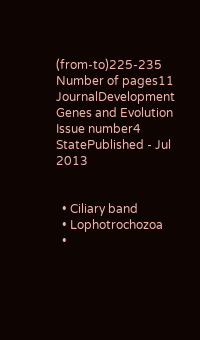(from-to)225-235
Number of pages11
JournalDevelopment Genes and Evolution
Issue number4
StatePublished - Jul 2013


  • Ciliary band
  • Lophotrochozoa
  •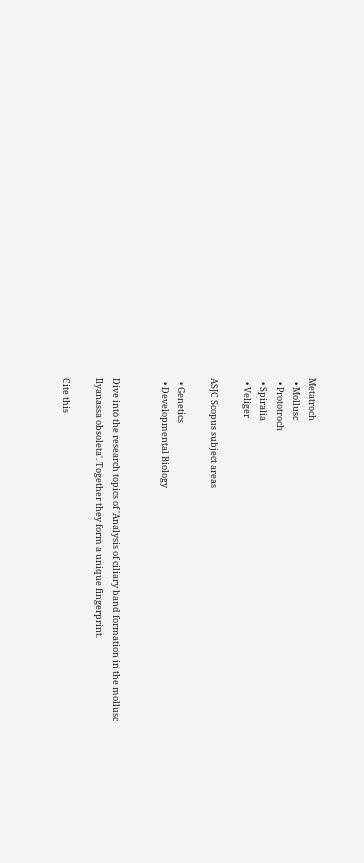Metatroch
  • Mollusc
  • Prototroch
  • Spiralia
  • Veliger

ASJC Scopus subject areas

  • Genetics
  • Developmental Biology


Dive into the research topics of 'Analysis of ciliary band formation in the mollusc Ilyanassa obsoleta'. Together they form a unique fingerprint.

Cite this